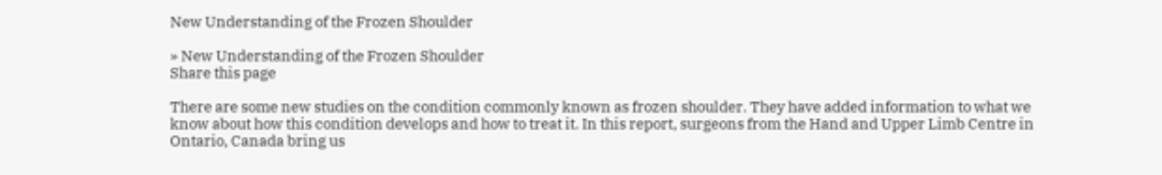New Understanding of the Frozen Shoulder

» New Understanding of the Frozen Shoulder
Share this page

There are some new studies on the condition commonly known as frozen shoulder. They have added information to what we know about how this condition develops and how to treat it. In this report, surgeons from the Hand and Upper Limb Centre in Ontario, Canada bring us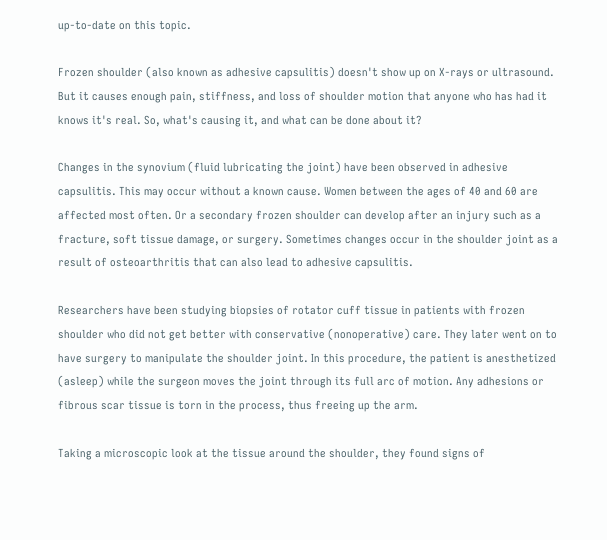up-to-date on this topic.

Frozen shoulder (also known as adhesive capsulitis) doesn't show up on X-rays or ultrasound. But it causes enough pain, stiffness, and loss of shoulder motion that anyone who has had it knows it's real. So, what's causing it, and what can be done about it?

Changes in the synovium (fluid lubricating the joint) have been observed in adhesive capsulitis. This may occur without a known cause. Women between the ages of 40 and 60 are affected most often. Or a secondary frozen shoulder can develop after an injury such as a fracture, soft tissue damage, or surgery. Sometimes changes occur in the shoulder joint as a result of osteoarthritis that can also lead to adhesive capsulitis.

Researchers have been studying biopsies of rotator cuff tissue in patients with frozen shoulder who did not get better with conservative (nonoperative) care. They later went on to have surgery to manipulate the shoulder joint. In this procedure, the patient is anesthetized (asleep) while the surgeon moves the joint through its full arc of motion. Any adhesions or fibrous scar tissue is torn in the process, thus freeing up the arm.

Taking a microscopic look at the tissue around the shoulder, they found signs of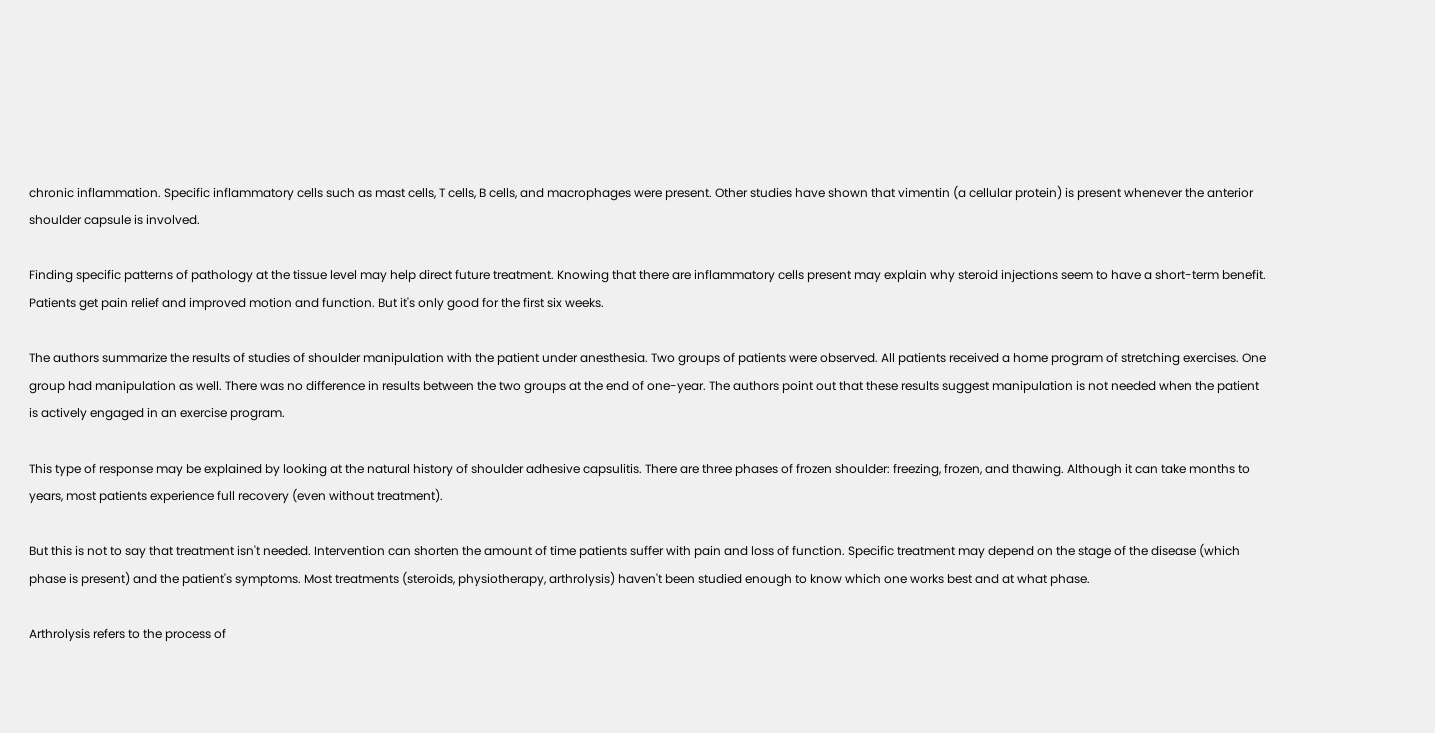chronic inflammation. Specific inflammatory cells such as mast cells, T cells, B cells, and macrophages were present. Other studies have shown that vimentin (a cellular protein) is present whenever the anterior shoulder capsule is involved.

Finding specific patterns of pathology at the tissue level may help direct future treatment. Knowing that there are inflammatory cells present may explain why steroid injections seem to have a short-term benefit. Patients get pain relief and improved motion and function. But it's only good for the first six weeks.

The authors summarize the results of studies of shoulder manipulation with the patient under anesthesia. Two groups of patients were observed. All patients received a home program of stretching exercises. One group had manipulation as well. There was no difference in results between the two groups at the end of one-year. The authors point out that these results suggest manipulation is not needed when the patient is actively engaged in an exercise program.

This type of response may be explained by looking at the natural history of shoulder adhesive capsulitis. There are three phases of frozen shoulder: freezing, frozen, and thawing. Although it can take months to years, most patients experience full recovery (even without treatment).

But this is not to say that treatment isn't needed. Intervention can shorten the amount of time patients suffer with pain and loss of function. Specific treatment may depend on the stage of the disease (which phase is present) and the patient's symptoms. Most treatments (steroids, physiotherapy, arthrolysis) haven't been studied enough to know which one works best and at what phase.

Arthrolysis refers to the process of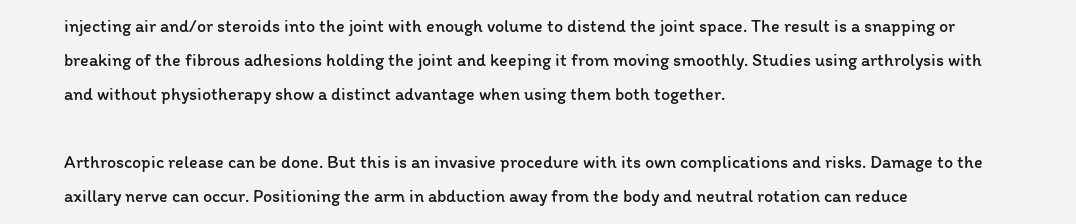injecting air and/or steroids into the joint with enough volume to distend the joint space. The result is a snapping or breaking of the fibrous adhesions holding the joint and keeping it from moving smoothly. Studies using arthrolysis with and without physiotherapy show a distinct advantage when using them both together.

Arthroscopic release can be done. But this is an invasive procedure with its own complications and risks. Damage to the axillary nerve can occur. Positioning the arm in abduction away from the body and neutral rotation can reduce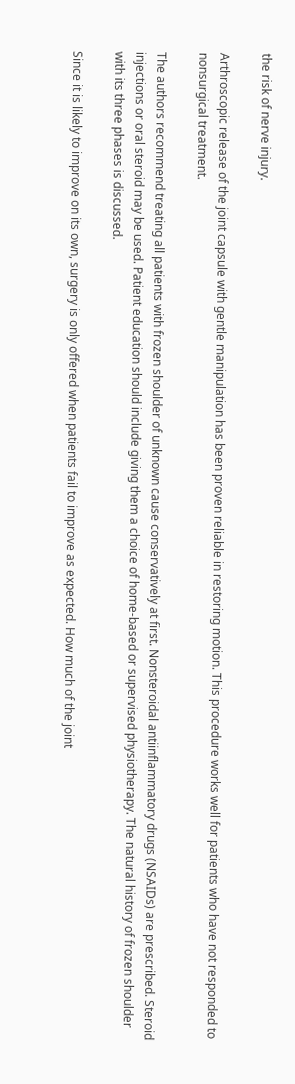the risk of nerve injury.

Arthroscopic release of the joint capsule with gentle manipulation has been proven reliable in restoring motion. This procedure works well for patients who have not responded to nonsurgical treatment.

The authors recommend treating all patients with frozen shoulder of unknown cause conservatively at first. Nonsteroidal antiinflammatory drugs (NSAIDs) are prescribed. Steroid injections or oral steroid may be used. Patient education should include giving them a choice of home-based or supervised physiotherapy. The natural history of frozen shoulder with its three phases is discussed.

Since it is likely to improve on its own, surgery is only offered when patients fail to improve as expected. How much of the joint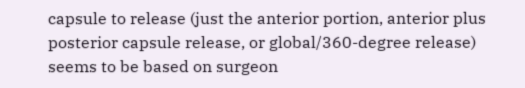capsule to release (just the anterior portion, anterior plus posterior capsule release, or global/360-degree release) seems to be based on surgeon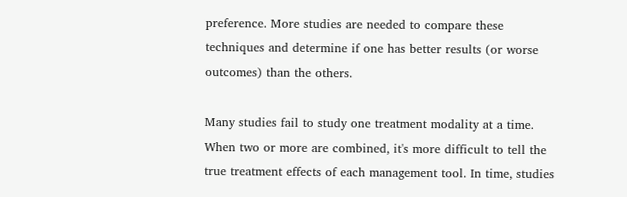preference. More studies are needed to compare these techniques and determine if one has better results (or worse outcomes) than the others.

Many studies fail to study one treatment modality at a time. When two or more are combined, it's more difficult to tell the true treatment effects of each management tool. In time, studies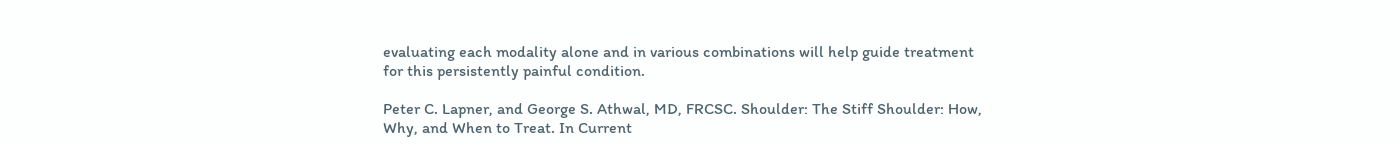evaluating each modality alone and in various combinations will help guide treatment for this persistently painful condition.

Peter C. Lapner, and George S. Athwal, MD, FRCSC. Shoulder: The Stiff Shoulder: How, Why, and When to Treat. In Current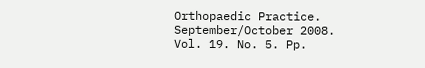Orthopaedic Practice. September/October 2008. Vol. 19. No. 5. Pp.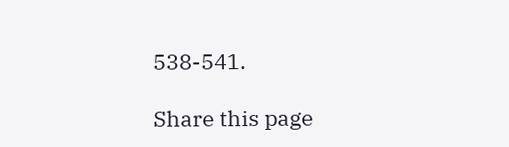538-541.

Share this page